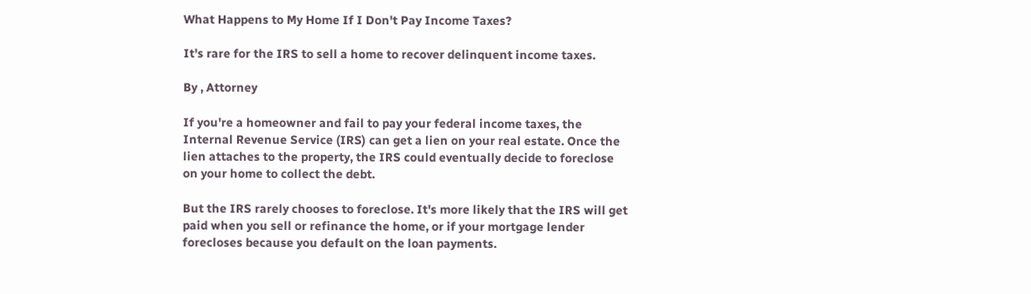What Happens to My Home If I Don't Pay Income Taxes?

It's rare for the IRS to sell a home to recover delinquent income taxes.

By , Attorney

If you're a homeowner and fail to pay your federal income taxes, the Internal Revenue Service (IRS) can get a lien on your real estate. Once the lien attaches to the property, the IRS could eventually decide to foreclose on your home to collect the debt.

But the IRS rarely chooses to foreclose. It's more likely that the IRS will get paid when you sell or refinance the home, or if your mortgage lender forecloses because you default on the loan payments.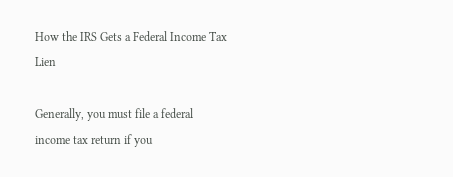How the IRS Gets a Federal Income Tax Lien

Generally, you must file a federal income tax return if you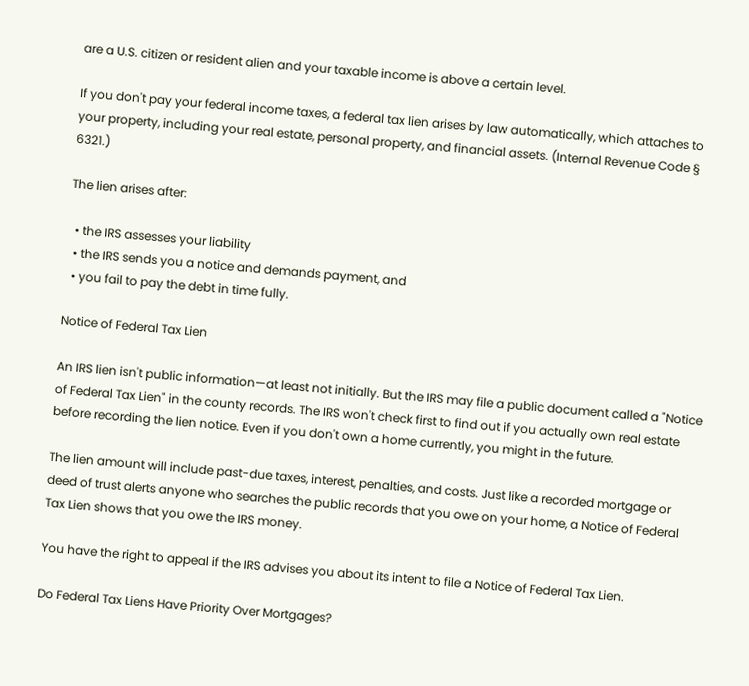are a U.S. citizen or resident alien and your taxable income is above a certain level.

If you don't pay your federal income taxes, a federal tax lien arises by law automatically, which attaches to your property, including your real estate, personal property, and financial assets. (Internal Revenue Code § 6321.)

The lien arises after:

  • the IRS assesses your liability
  • the IRS sends you a notice and demands payment, and
  • you fail to pay the debt in time fully.

Notice of Federal Tax Lien

An IRS lien isn't public information—at least not initially. But the IRS may file a public document called a "Notice of Federal Tax Lien" in the county records. The IRS won't check first to find out if you actually own real estate before recording the lien notice. Even if you don't own a home currently, you might in the future.

The lien amount will include past-due taxes, interest, penalties, and costs. Just like a recorded mortgage or deed of trust alerts anyone who searches the public records that you owe on your home, a Notice of Federal Tax Lien shows that you owe the IRS money.

You have the right to appeal if the IRS advises you about its intent to file a Notice of Federal Tax Lien.

Do Federal Tax Liens Have Priority Over Mortgages?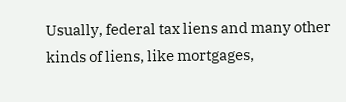Usually, federal tax liens and many other kinds of liens, like mortgages,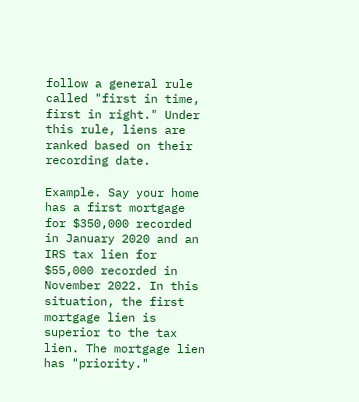follow a general rule called "first in time, first in right." Under this rule, liens are ranked based on their recording date.

Example. Say your home has a first mortgage for $350,000 recorded in January 2020 and an IRS tax lien for $55,000 recorded in November 2022. In this situation, the first mortgage lien is superior to the tax lien. The mortgage lien has "priority."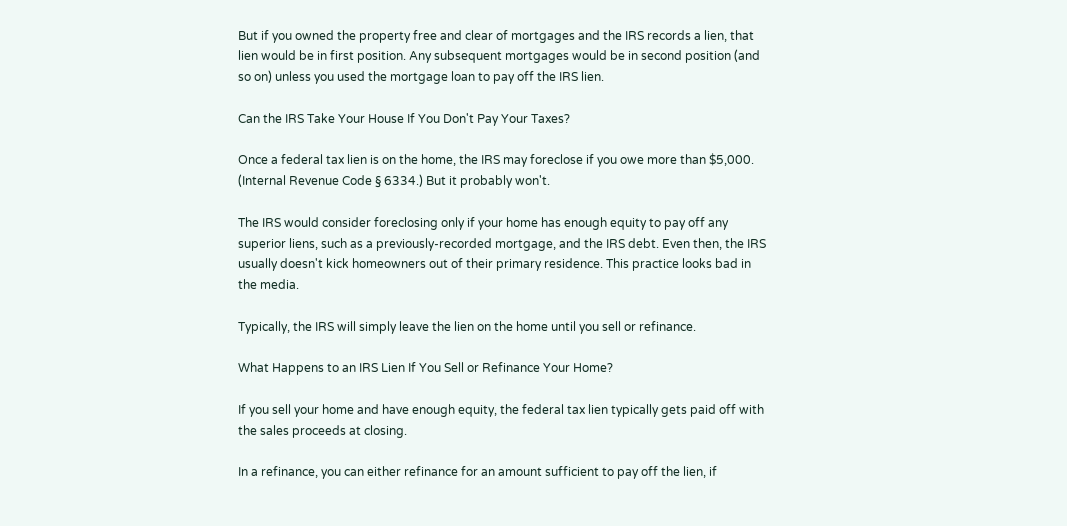But if you owned the property free and clear of mortgages and the IRS records a lien, that lien would be in first position. Any subsequent mortgages would be in second position (and so on) unless you used the mortgage loan to pay off the IRS lien.

Can the IRS Take Your House If You Don't Pay Your Taxes?

Once a federal tax lien is on the home, the IRS may foreclose if you owe more than $5,000. (Internal Revenue Code § 6334.) But it probably won't.

The IRS would consider foreclosing only if your home has enough equity to pay off any superior liens, such as a previously-recorded mortgage, and the IRS debt. Even then, the IRS usually doesn't kick homeowners out of their primary residence. This practice looks bad in the media.

Typically, the IRS will simply leave the lien on the home until you sell or refinance.

What Happens to an IRS Lien If You Sell or Refinance Your Home?

If you sell your home and have enough equity, the federal tax lien typically gets paid off with the sales proceeds at closing.

In a refinance, you can either refinance for an amount sufficient to pay off the lien, if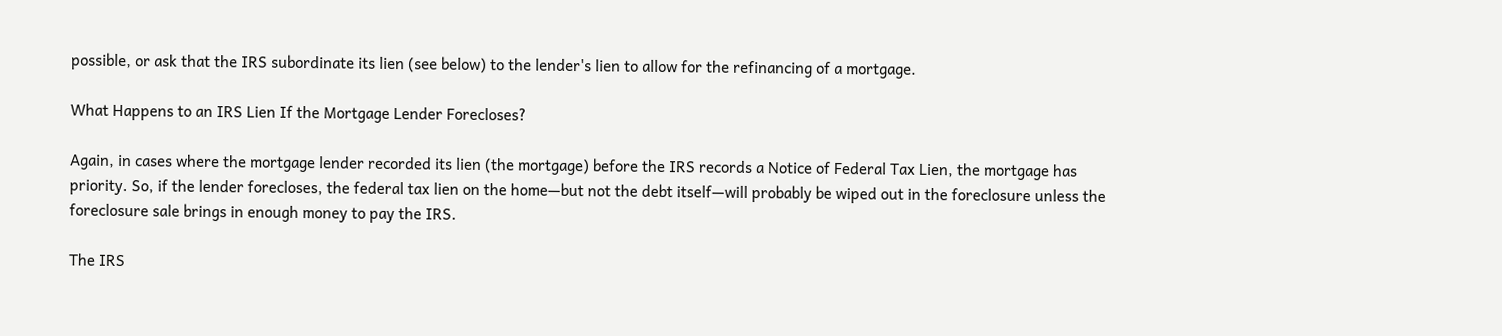possible, or ask that the IRS subordinate its lien (see below) to the lender's lien to allow for the refinancing of a mortgage.

What Happens to an IRS Lien If the Mortgage Lender Forecloses?

Again, in cases where the mortgage lender recorded its lien (the mortgage) before the IRS records a Notice of Federal Tax Lien, the mortgage has priority. So, if the lender forecloses, the federal tax lien on the home—but not the debt itself—will probably be wiped out in the foreclosure unless the foreclosure sale brings in enough money to pay the IRS.

The IRS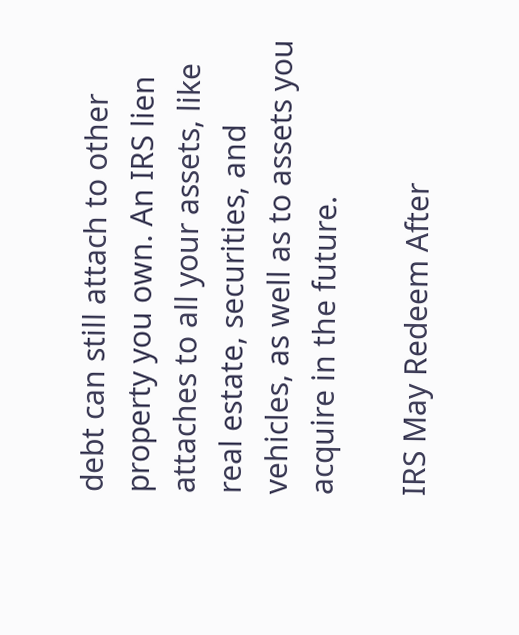debt can still attach to other property you own. An IRS lien attaches to all your assets, like real estate, securities, and vehicles, as well as to assets you acquire in the future.

IRS May Redeem After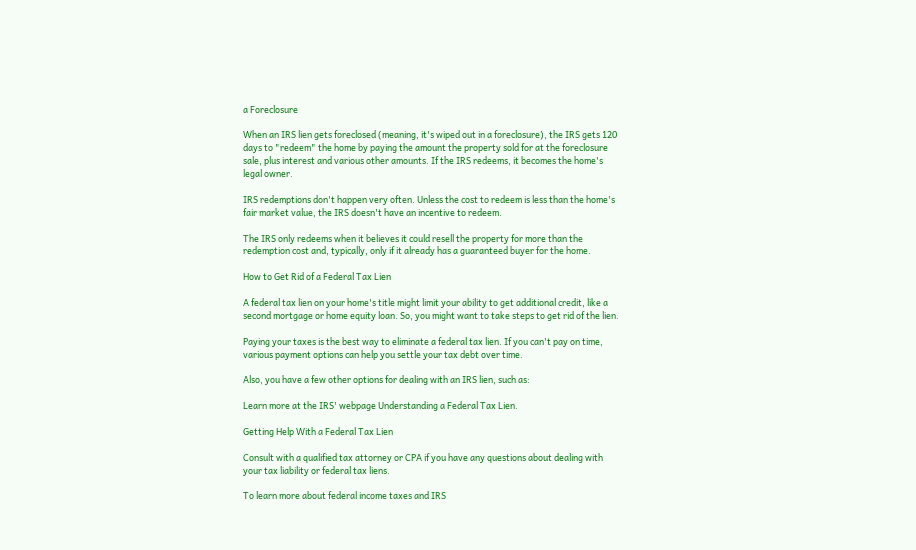a Foreclosure

When an IRS lien gets foreclosed (meaning, it's wiped out in a foreclosure), the IRS gets 120 days to "redeem" the home by paying the amount the property sold for at the foreclosure sale, plus interest and various other amounts. If the IRS redeems, it becomes the home's legal owner.

IRS redemptions don't happen very often. Unless the cost to redeem is less than the home's fair market value, the IRS doesn't have an incentive to redeem.

The IRS only redeems when it believes it could resell the property for more than the redemption cost and, typically, only if it already has a guaranteed buyer for the home.

How to Get Rid of a Federal Tax Lien

A federal tax lien on your home's title might limit your ability to get additional credit, like a second mortgage or home equity loan. So, you might want to take steps to get rid of the lien.

Paying your taxes is the best way to eliminate a federal tax lien. If you can't pay on time, various payment options can help you settle your tax debt over time.

Also, you have a few other options for dealing with an IRS lien, such as:

Learn more at the IRS' webpage Understanding a Federal Tax Lien.

Getting Help With a Federal Tax Lien

Consult with a qualified tax attorney or CPA if you have any questions about dealing with your tax liability or federal tax liens.

To learn more about federal income taxes and IRS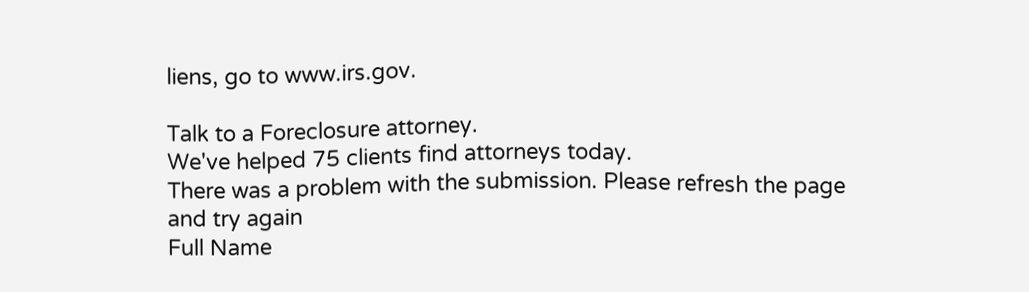liens, go to www.irs.gov.

Talk to a Foreclosure attorney.
We've helped 75 clients find attorneys today.
There was a problem with the submission. Please refresh the page and try again
Full Name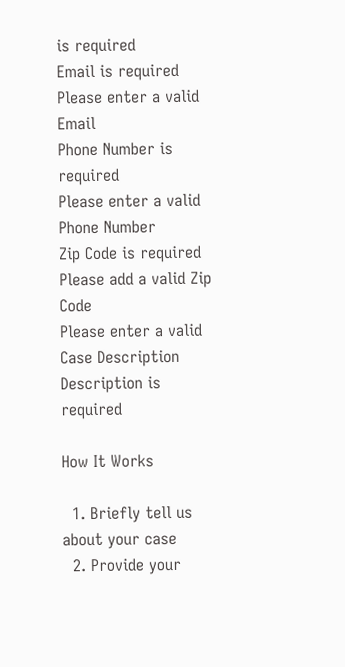is required
Email is required
Please enter a valid Email
Phone Number is required
Please enter a valid Phone Number
Zip Code is required
Please add a valid Zip Code
Please enter a valid Case Description
Description is required

How It Works

  1. Briefly tell us about your case
  2. Provide your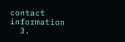contact information
  3.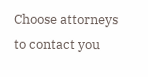Choose attorneys to contact you